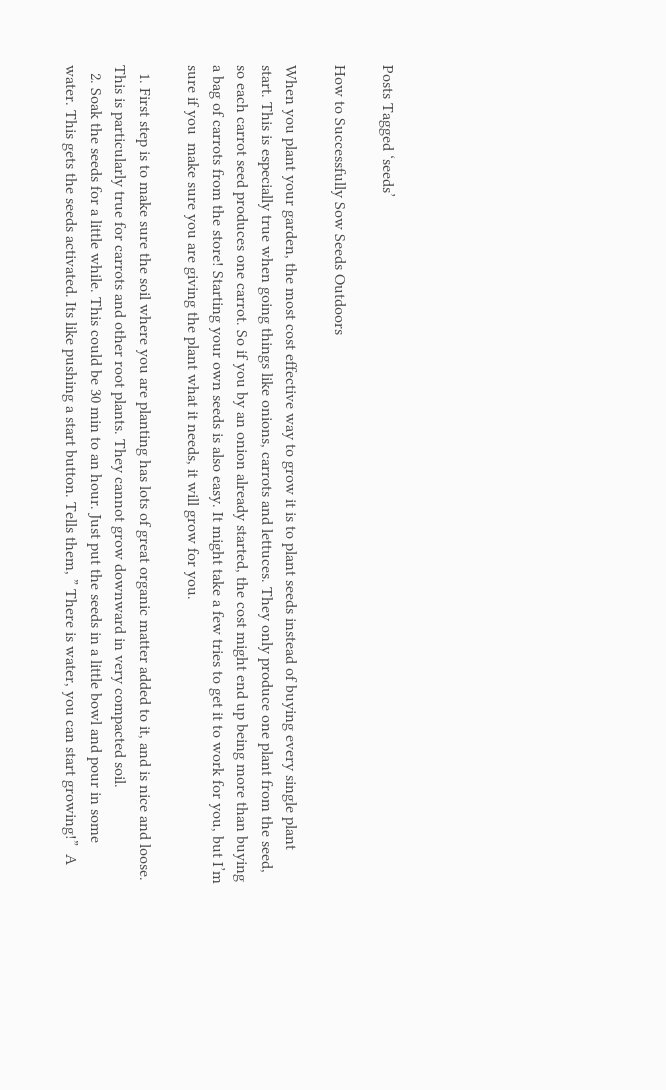Posts Tagged ‘seeds’

How to Successfully Sow Seeds Outdoors

When you plant your garden, the most cost effective way to grow it is to plant seeds instead of buying every single plant start. This is especially true when going things like onions, carrots and lettuces. They only produce one plant from the seed, so each carrot seed produces one carrot. So if you by an onion already started, the cost might end up being more than buying a bag of carrots from the store! Starting your own seeds is also easy. It might take a few tries to get it to work for you, but I’m sure if you  make sure you are giving the plant what it needs, it will grow for you.

  1. First step is to make sure the soil where you are planting has lots of great organic matter added to it, and is nice and loose. This is particularly true for carrots and other root plants. They cannot grow downward in very compacted soil.
  2. Soak the seeds for a little while. This could be 30 min to an hour. Just put the seeds in a little bowl and pour in some water. This gets the seeds activated. Its like pushing a start button. Tells them, ” There is water, you can start growing!”  A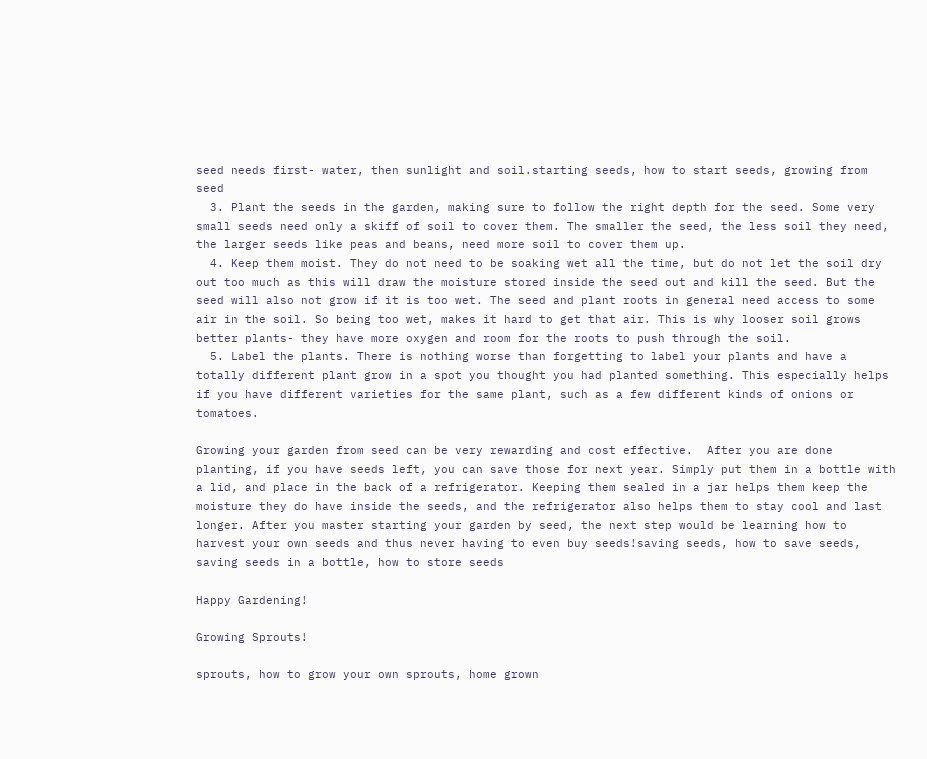seed needs first- water, then sunlight and soil.starting seeds, how to start seeds, growing from seed
  3. Plant the seeds in the garden, making sure to follow the right depth for the seed. Some very small seeds need only a skiff of soil to cover them. The smaller the seed, the less soil they need, the larger seeds like peas and beans, need more soil to cover them up.
  4. Keep them moist. They do not need to be soaking wet all the time, but do not let the soil dry out too much as this will draw the moisture stored inside the seed out and kill the seed. But the seed will also not grow if it is too wet. The seed and plant roots in general need access to some air in the soil. So being too wet, makes it hard to get that air. This is why looser soil grows better plants- they have more oxygen and room for the roots to push through the soil.
  5. Label the plants. There is nothing worse than forgetting to label your plants and have a totally different plant grow in a spot you thought you had planted something. This especially helps if you have different varieties for the same plant, such as a few different kinds of onions or tomatoes.

Growing your garden from seed can be very rewarding and cost effective.  After you are done planting, if you have seeds left, you can save those for next year. Simply put them in a bottle with a lid, and place in the back of a refrigerator. Keeping them sealed in a jar helps them keep the moisture they do have inside the seeds, and the refrigerator also helps them to stay cool and last longer. After you master starting your garden by seed, the next step would be learning how to harvest your own seeds and thus never having to even buy seeds!saving seeds, how to save seeds, saving seeds in a bottle, how to store seeds

Happy Gardening!

Growing Sprouts!

sprouts, how to grow your own sprouts, home grown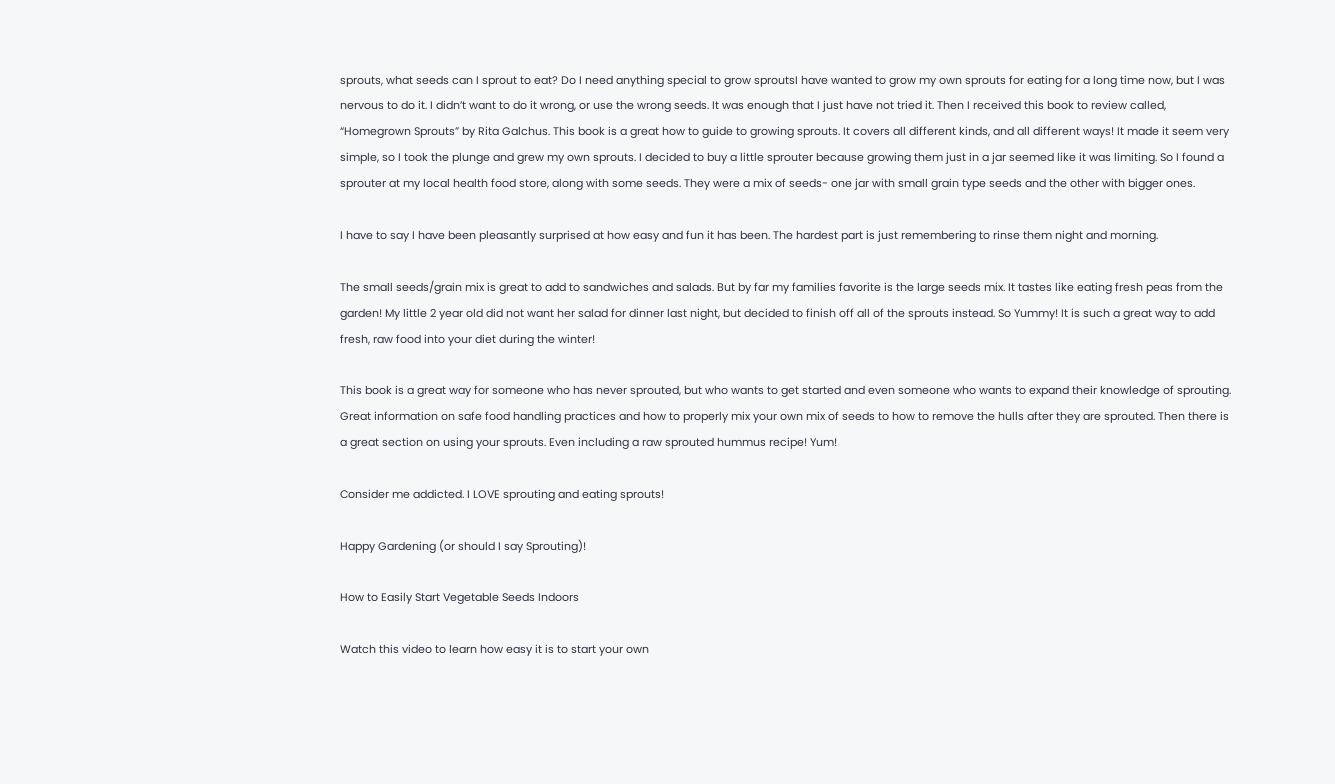sprouts, what seeds can I sprout to eat? Do I need anything special to grow sproutsI have wanted to grow my own sprouts for eating for a long time now, but I was nervous to do it. I didn’t want to do it wrong, or use the wrong seeds. It was enough that I just have not tried it. Then I received this book to review called, “Homegrown Sprouts” by Rita Galchus. This book is a great how to guide to growing sprouts. It covers all different kinds, and all different ways! It made it seem very simple, so I took the plunge and grew my own sprouts. I decided to buy a little sprouter because growing them just in a jar seemed like it was limiting. So I found a sprouter at my local health food store, along with some seeds. They were a mix of seeds- one jar with small grain type seeds and the other with bigger ones.

I have to say I have been pleasantly surprised at how easy and fun it has been. The hardest part is just remembering to rinse them night and morning.

The small seeds/grain mix is great to add to sandwiches and salads. But by far my families favorite is the large seeds mix. It tastes like eating fresh peas from the garden! My little 2 year old did not want her salad for dinner last night, but decided to finish off all of the sprouts instead. So Yummy! It is such a great way to add fresh, raw food into your diet during the winter!

This book is a great way for someone who has never sprouted, but who wants to get started and even someone who wants to expand their knowledge of sprouting. Great information on safe food handling practices and how to properly mix your own mix of seeds to how to remove the hulls after they are sprouted. Then there is a great section on using your sprouts. Even including a raw sprouted hummus recipe! Yum!

Consider me addicted. I LOVE sprouting and eating sprouts!

Happy Gardening (or should I say Sprouting)!

How to Easily Start Vegetable Seeds Indoors

Watch this video to learn how easy it is to start your own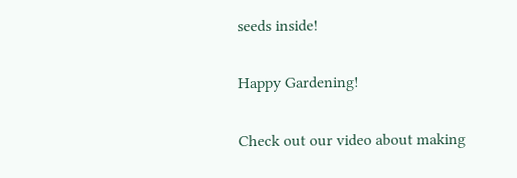seeds inside!

Happy Gardening!

Check out our video about making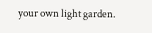your own light garden.